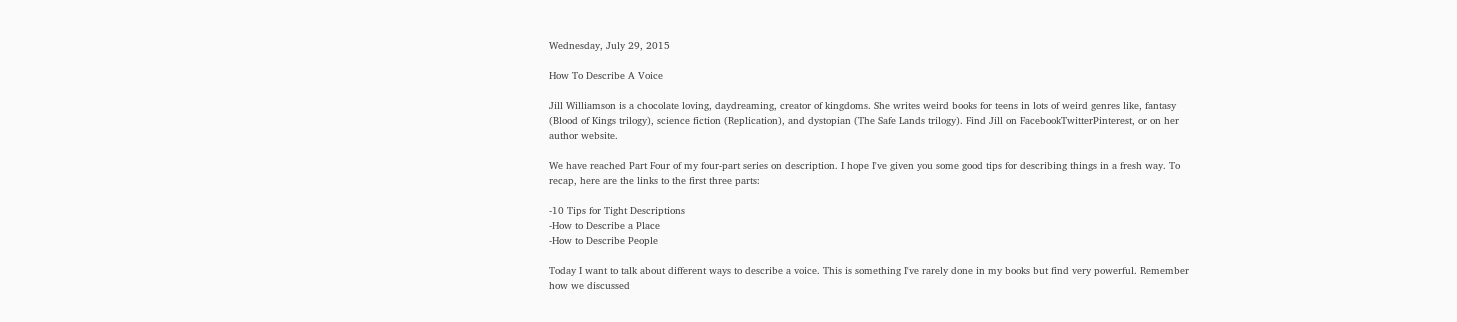Wednesday, July 29, 2015

How To Describe A Voice

Jill Williamson is a chocolate loving, daydreaming, creator of kingdoms. She writes weird books for teens in lots of weird genres like, fantasy (Blood of Kings trilogy), science fiction (Replication), and dystopian (The Safe Lands trilogy). Find Jill on FacebookTwitterPinterest, or on her author website.

We have reached Part Four of my four-part series on description. I hope I've given you some good tips for describing things in a fresh way. To recap, here are the links to the first three parts:

-10 Tips for Tight Descriptions
-How to Describe a Place
-How to Describe People

Today I want to talk about different ways to describe a voice. This is something I've rarely done in my books but find very powerful. Remember how we discussed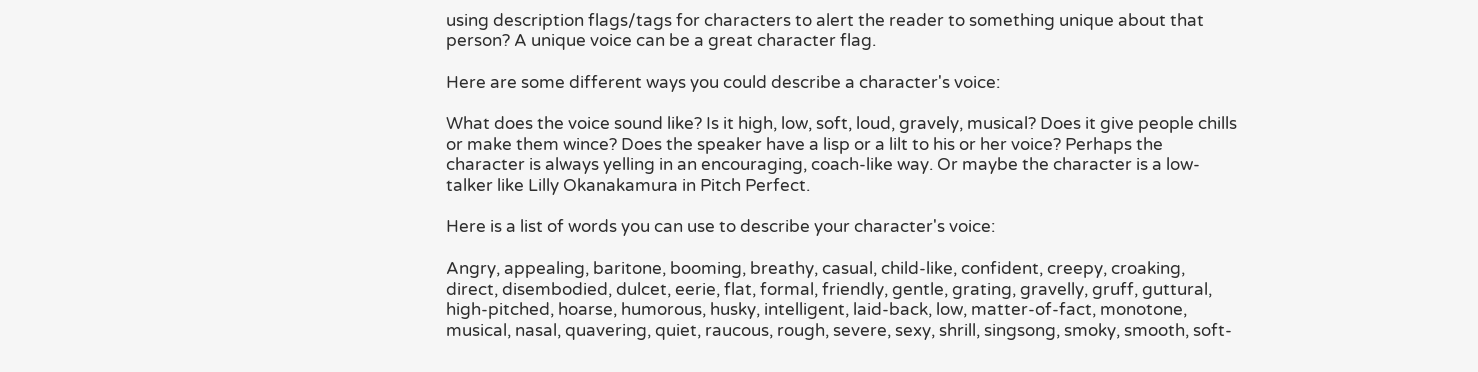using description flags/tags for characters to alert the reader to something unique about that person? A unique voice can be a great character flag.

Here are some different ways you could describe a character's voice:

What does the voice sound like? Is it high, low, soft, loud, gravely, musical? Does it give people chills or make them wince? Does the speaker have a lisp or a lilt to his or her voice? Perhaps the character is always yelling in an encouraging, coach-like way. Or maybe the character is a low-talker like Lilly Okanakamura in Pitch Perfect.

Here is a list of words you can use to describe your character's voice:

Angry, appealing, baritone, booming, breathy, casual, child-like, confident, creepy, croaking, direct, disembodied, dulcet, eerie, flat, formal, friendly, gentle, grating, gravelly, gruff, guttural, high-pitched, hoarse, humorous, husky, intelligent, laid-back, low, matter-of-fact, monotone, musical, nasal, quavering, quiet, raucous, rough, severe, sexy, shrill, singsong, smoky, smooth, soft-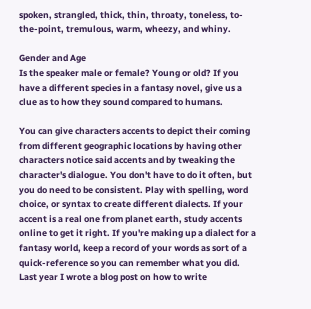spoken, strangled, thick, thin, throaty, toneless, to-the-point, tremulous, warm, wheezy, and whiny.

Gender and Age
Is the speaker male or female? Young or old? If you have a different species in a fantasy novel, give us a clue as to how they sound compared to humans.

You can give characters accents to depict their coming from different geographic locations by having other characters notice said accents and by tweaking the character's dialogue. You don't have to do it often, but you do need to be consistent. Play with spelling, word choice, or syntax to create different dialects. If your accent is a real one from planet earth, study accents online to get it right. If you're making up a dialect for a fantasy world, keep a record of your words as sort of a quick-reference so you can remember what you did. Last year I wrote a blog post on how to write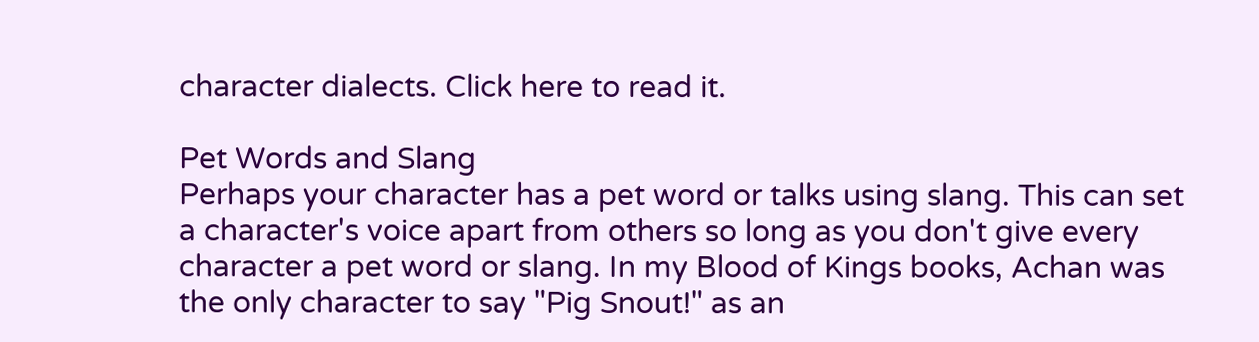character dialects. Click here to read it.

Pet Words and Slang
Perhaps your character has a pet word or talks using slang. This can set a character's voice apart from others so long as you don't give every character a pet word or slang. In my Blood of Kings books, Achan was the only character to say "Pig Snout!" as an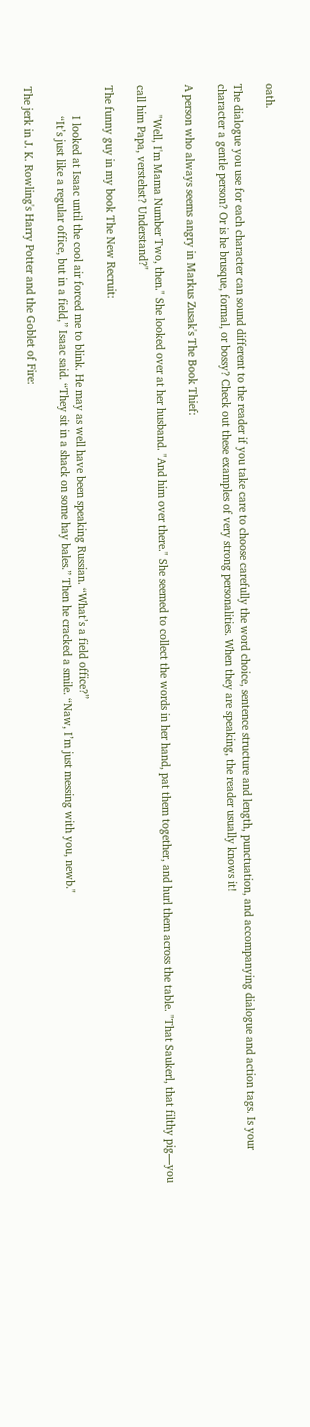oath.

The dialogue you use for each character can sound different to the reader if you take care to choose carefully the word choice, sentence structure and length, punctuation, and accompanying dialogue and action tags. Is your character a gentle person? Or is he brusque, formal, or bossy? Check out these examples of very strong personalities. When they are speaking, the reader usually knows it!

A person who always seems angry in Markus Zusak's The Book Thief:

          "Well, I'm Mama Number Two, then." She looked over at her husband. "And him over there." She seemed to collect the words in her hand, pat them together, and hurl them across the table. "That Saukerl, that filthy pig—you call him Papa, verstehst? Understand?"

The funny guy in my book The New Recruit:

          I looked at Isaac until the cool air forced me to blink. He may as well have been speaking Russian. “What’s a field office?”
          “It’s just like a regular office, but in a field,” Isaac said. “They sit in a shack on some hay bales.” Then he cracked a smile. “Naw, I’m just messing with you, newb."

The jerk in J. K. Rowling's Harry Potter and the Goblet of Fire: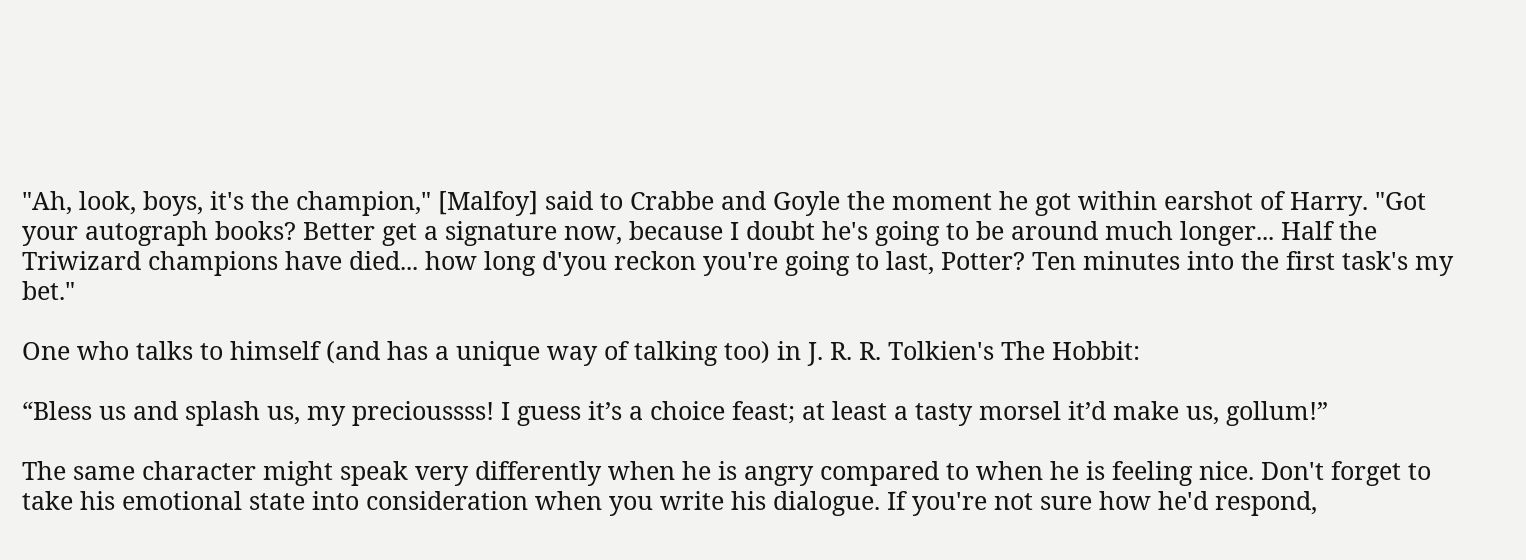"Ah, look, boys, it's the champion," [Malfoy] said to Crabbe and Goyle the moment he got within earshot of Harry. "Got your autograph books? Better get a signature now, because I doubt he's going to be around much longer... Half the Triwizard champions have died... how long d'you reckon you're going to last, Potter? Ten minutes into the first task's my bet."

One who talks to himself (and has a unique way of talking too) in J. R. R. Tolkien's The Hobbit:

“Bless us and splash us, my precioussss! I guess it’s a choice feast; at least a tasty morsel it’d make us, gollum!”

The same character might speak very differently when he is angry compared to when he is feeling nice. Don't forget to take his emotional state into consideration when you write his dialogue. If you're not sure how he'd respond,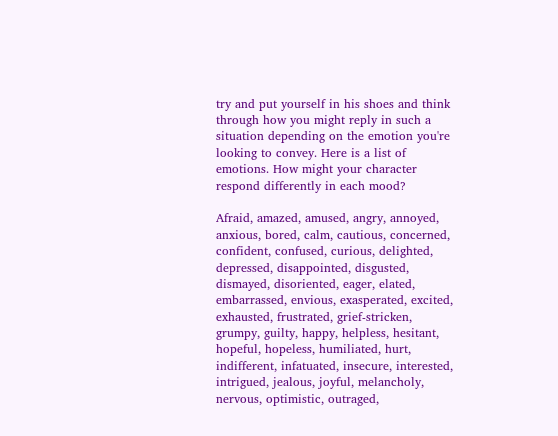try and put yourself in his shoes and think through how you might reply in such a situation depending on the emotion you're looking to convey. Here is a list of emotions. How might your character respond differently in each mood?

Afraid, amazed, amused, angry, annoyed, anxious, bored, calm, cautious, concerned, confident, confused, curious, delighted, depressed, disappointed, disgusted, dismayed, disoriented, eager, elated, embarrassed, envious, exasperated, excited, exhausted, frustrated, grief-stricken, grumpy, guilty, happy, helpless, hesitant, hopeful, hopeless, humiliated, hurt, indifferent, infatuated, insecure, interested, intrigued, jealous, joyful, melancholy, nervous, optimistic, outraged,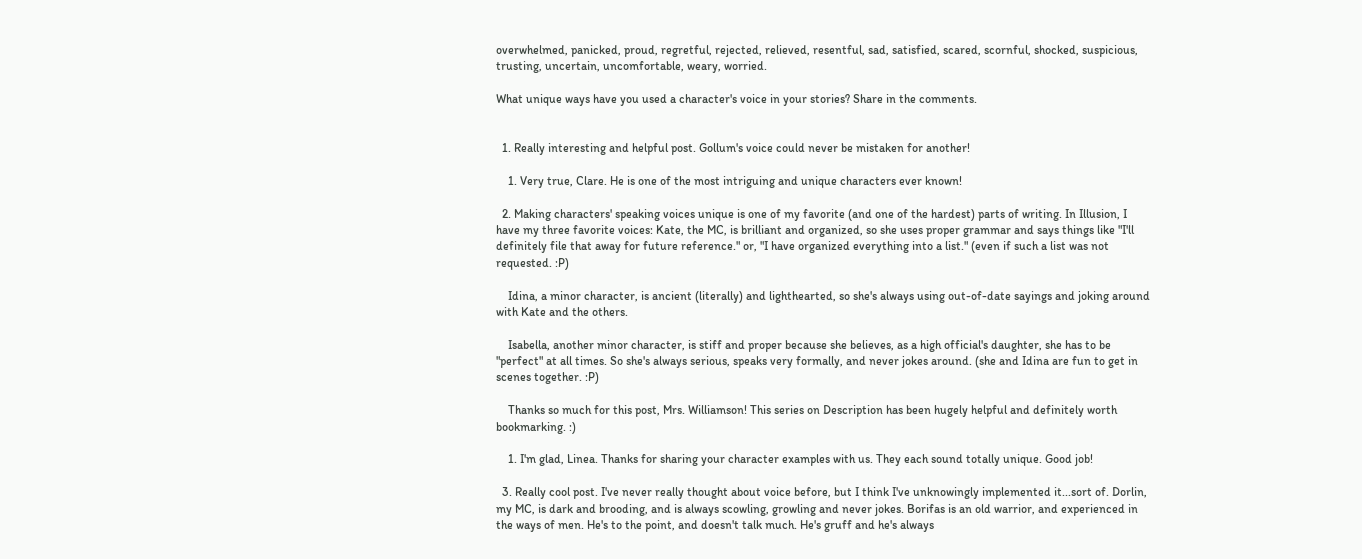overwhelmed, panicked, proud, regretful, rejected, relieved, resentful, sad, satisfied, scared, scornful, shocked, suspicious, trusting, uncertain, uncomfortable, weary, worried.

What unique ways have you used a character's voice in your stories? Share in the comments.


  1. Really interesting and helpful post. Gollum's voice could never be mistaken for another!

    1. Very true, Clare. He is one of the most intriguing and unique characters ever known!

  2. Making characters' speaking voices unique is one of my favorite (and one of the hardest) parts of writing. In Illusion, I have my three favorite voices: Kate, the MC, is brilliant and organized, so she uses proper grammar and says things like "I'll definitely file that away for future reference." or, "I have organized everything into a list." (even if such a list was not requested. :P)

    Idina, a minor character, is ancient (literally) and lighthearted, so she's always using out-of-date sayings and joking around with Kate and the others.

    Isabella, another minor character, is stiff and proper because she believes, as a high official's daughter, she has to be "perfect" at all times. So she's always serious, speaks very formally, and never jokes around. (she and Idina are fun to get in scenes together. :P)

    Thanks so much for this post, Mrs. Williamson! This series on Description has been hugely helpful and definitely worth bookmarking. :)

    1. I'm glad, Linea. Thanks for sharing your character examples with us. They each sound totally unique. Good job!

  3. Really cool post. I've never really thought about voice before, but I think I've unknowingly implemented it...sort of. Dorlin, my MC, is dark and brooding, and is always scowling, growling and never jokes. Borifas is an old warrior, and experienced in the ways of men. He's to the point, and doesn't talk much. He's gruff and he's always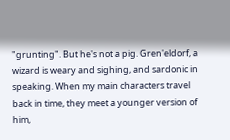"grunting". But he's not a pig. Gren'eldorf, a wizard is weary and sighing, and sardonic in speaking. When my main characters travel back in time, they meet a younger version of him,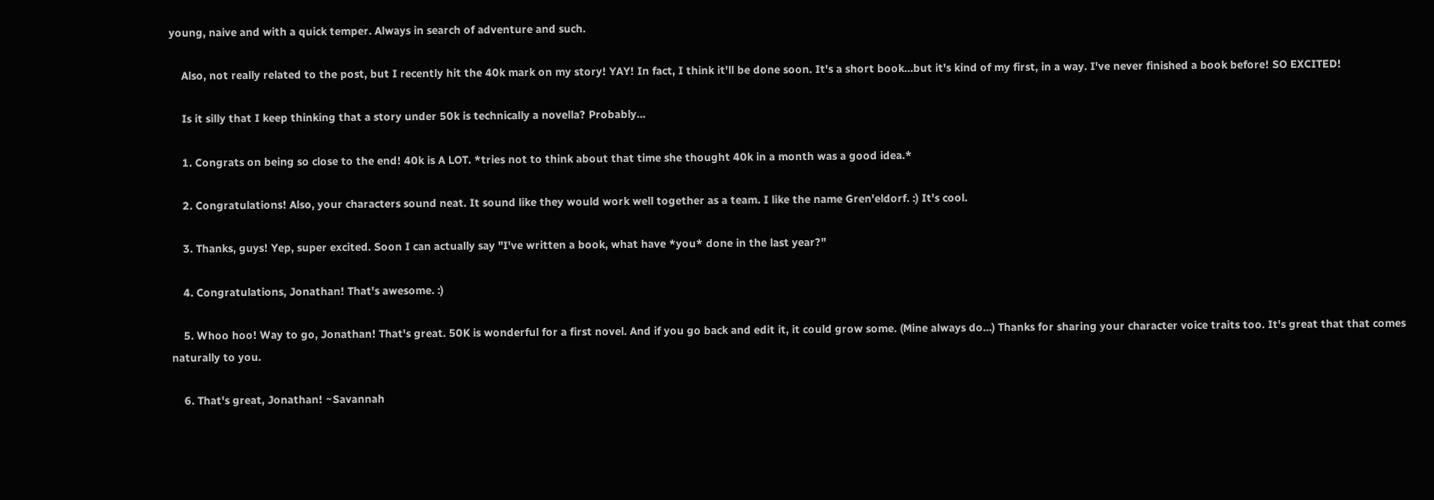young, naive and with a quick temper. Always in search of adventure and such.

    Also, not really related to the post, but I recently hit the 40k mark on my story! YAY! In fact, I think it'll be done soon. It's a short book...but it's kind of my first, in a way. I've never finished a book before! SO EXCITED!

    Is it silly that I keep thinking that a story under 50k is technically a novella? Probably...

    1. Congrats on being so close to the end! 40k is A LOT. *tries not to think about that time she thought 40k in a month was a good idea.*

    2. Congratulations! Also, your characters sound neat. It sound like they would work well together as a team. I like the name Gren'eldorf. :) It's cool.

    3. Thanks, guys! Yep, super excited. Soon I can actually say "I've written a book, what have *you* done in the last year?"

    4. Congratulations, Jonathan! That's awesome. :)

    5. Whoo hoo! Way to go, Jonathan! That's great. 50K is wonderful for a first novel. And if you go back and edit it, it could grow some. (Mine always do...) Thanks for sharing your character voice traits too. It's great that that comes naturally to you.

    6. That's great, Jonathan! ~Savannah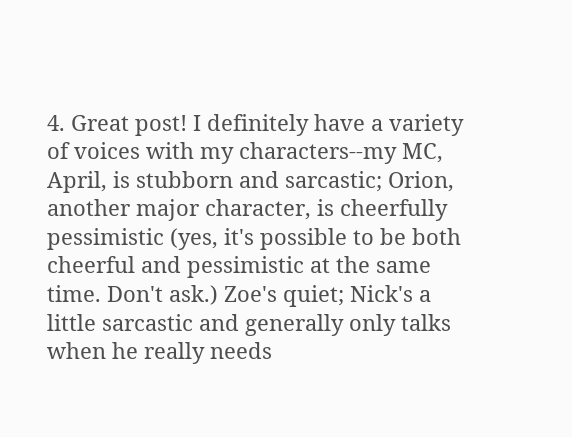4. Great post! I definitely have a variety of voices with my characters--my MC, April, is stubborn and sarcastic; Orion, another major character, is cheerfully pessimistic (yes, it's possible to be both cheerful and pessimistic at the same time. Don't ask.) Zoe's quiet; Nick's a little sarcastic and generally only talks when he really needs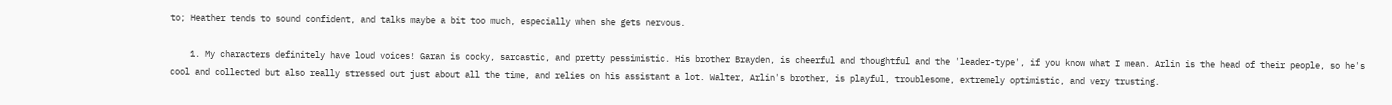to; Heather tends to sound confident, and talks maybe a bit too much, especially when she gets nervous.

    1. My characters definitely have loud voices! Garan is cocky, sarcastic, and pretty pessimistic. His brother Brayden, is cheerful and thoughtful and the 'leader-type', if you know what I mean. Arlin is the head of their people, so he's cool and collected but also really stressed out just about all the time, and relies on his assistant a lot. Walter, Arlin's brother, is playful, troublesome, extremely optimistic, and very trusting.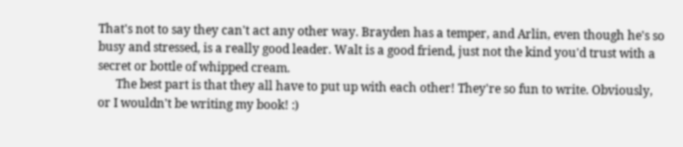That's not to say they can't act any other way. Brayden has a temper, and Arlin, even though he's so busy and stressed, is a really good leader. Walt is a good friend, just not the kind you'd trust with a secret or bottle of whipped cream.
      The best part is that they all have to put up with each other! They're so fun to write. Obviously, or I wouldn't be writing my book! :)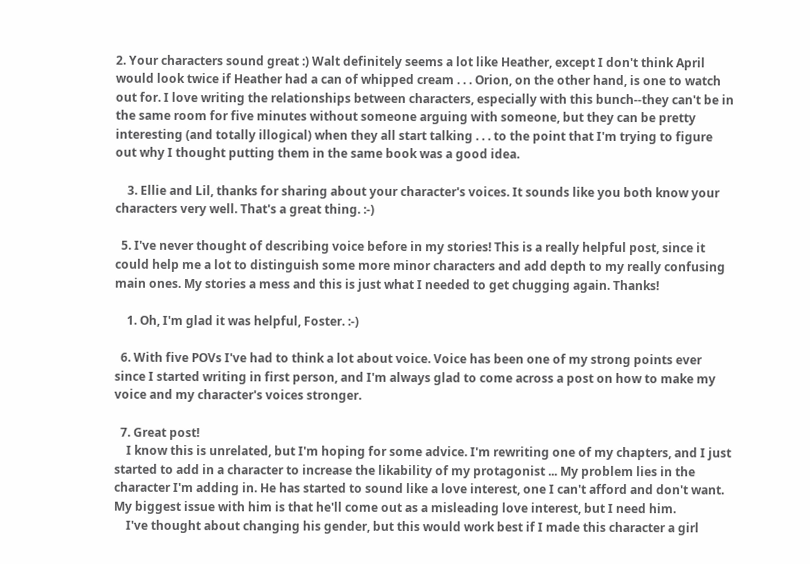2. Your characters sound great :) Walt definitely seems a lot like Heather, except I don't think April would look twice if Heather had a can of whipped cream . . . Orion, on the other hand, is one to watch out for. I love writing the relationships between characters, especially with this bunch--they can't be in the same room for five minutes without someone arguing with someone, but they can be pretty interesting (and totally illogical) when they all start talking . . . to the point that I'm trying to figure out why I thought putting them in the same book was a good idea.

    3. Ellie and Lil, thanks for sharing about your character's voices. It sounds like you both know your characters very well. That's a great thing. :-)

  5. I've never thought of describing voice before in my stories! This is a really helpful post, since it could help me a lot to distinguish some more minor characters and add depth to my really confusing main ones. My stories a mess and this is just what I needed to get chugging again. Thanks!

    1. Oh, I'm glad it was helpful, Foster. :-)

  6. With five POVs I've had to think a lot about voice. Voice has been one of my strong points ever since I started writing in first person, and I'm always glad to come across a post on how to make my voice and my character's voices stronger.

  7. Great post!
    I know this is unrelated, but I'm hoping for some advice. I'm rewriting one of my chapters, and I just started to add in a character to increase the likability of my protagonist ... My problem lies in the character I'm adding in. He has started to sound like a love interest, one I can't afford and don't want. My biggest issue with him is that he'll come out as a misleading love interest, but I need him.
    I've thought about changing his gender, but this would work best if I made this character a girl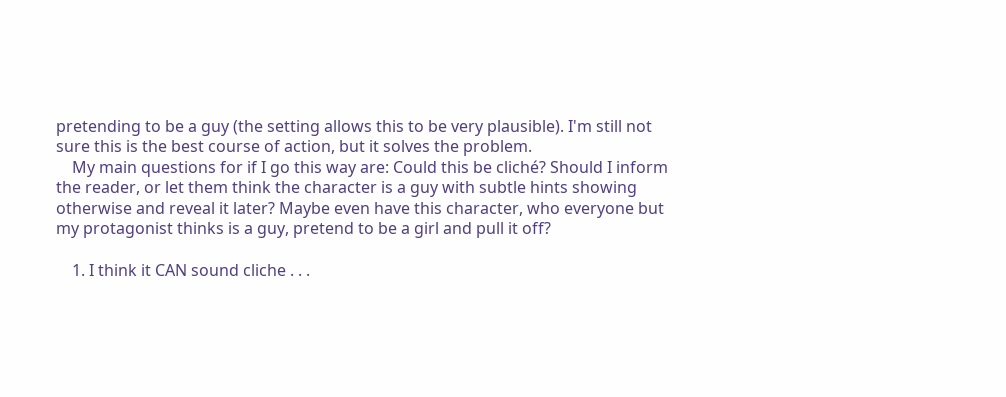pretending to be a guy (the setting allows this to be very plausible). I'm still not sure this is the best course of action, but it solves the problem.
    My main questions for if I go this way are: Could this be cliché? Should I inform the reader, or let them think the character is a guy with subtle hints showing otherwise and reveal it later? Maybe even have this character, who everyone but my protagonist thinks is a guy, pretend to be a girl and pull it off?

    1. I think it CAN sound cliche . . .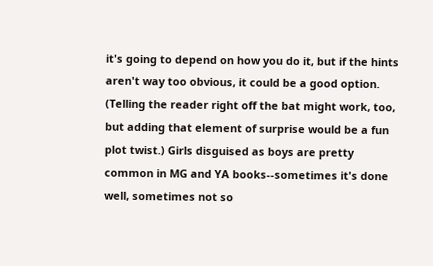it's going to depend on how you do it, but if the hints aren't way too obvious, it could be a good option. (Telling the reader right off the bat might work, too, but adding that element of surprise would be a fun plot twist.) Girls disguised as boys are pretty common in MG and YA books--sometimes it's done well, sometimes not so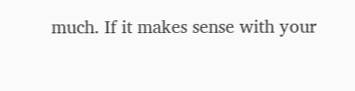much. If it makes sense with your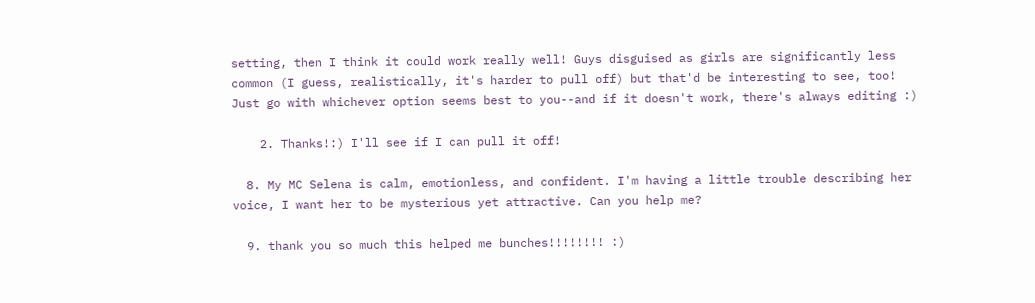setting, then I think it could work really well! Guys disguised as girls are significantly less common (I guess, realistically, it's harder to pull off) but that'd be interesting to see, too! Just go with whichever option seems best to you--and if it doesn't work, there's always editing :)

    2. Thanks!:) I'll see if I can pull it off!

  8. My MC Selena is calm, emotionless, and confident. I'm having a little trouble describing her voice, I want her to be mysterious yet attractive. Can you help me?

  9. thank you so much this helped me bunches!!!!!!!! :)